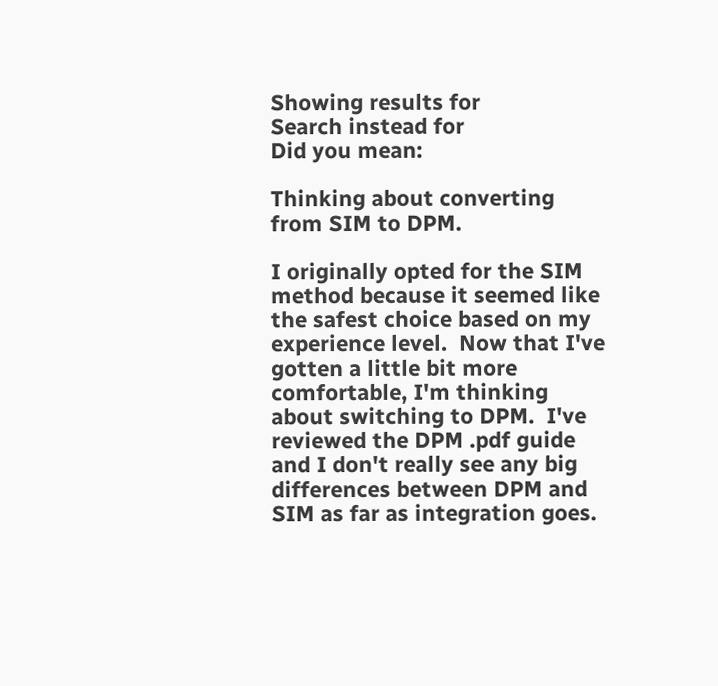Showing results for
Search instead for
Did you mean:

Thinking about converting from SIM to DPM.

I originally opted for the SIM method because it seemed like the safest choice based on my experience level.  Now that I've gotten a little bit more comfortable, I'm thinking about switching to DPM.  I've reviewed the DPM .pdf guide and I don't really see any big differences between DPM and SIM as far as integration goes.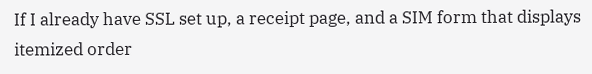If I already have SSL set up, a receipt page, and a SIM form that displays itemized order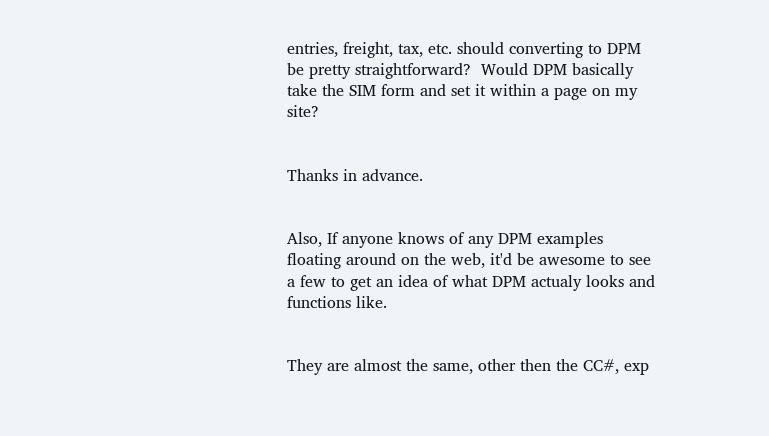entries, freight, tax, etc. should converting to DPM be pretty straightforward?  Would DPM basically take the SIM form and set it within a page on my site?


Thanks in advance.


Also, If anyone knows of any DPM examples floating around on the web, it'd be awesome to see a few to get an idea of what DPM actualy looks and functions like.


They are almost the same, other then the CC#, exp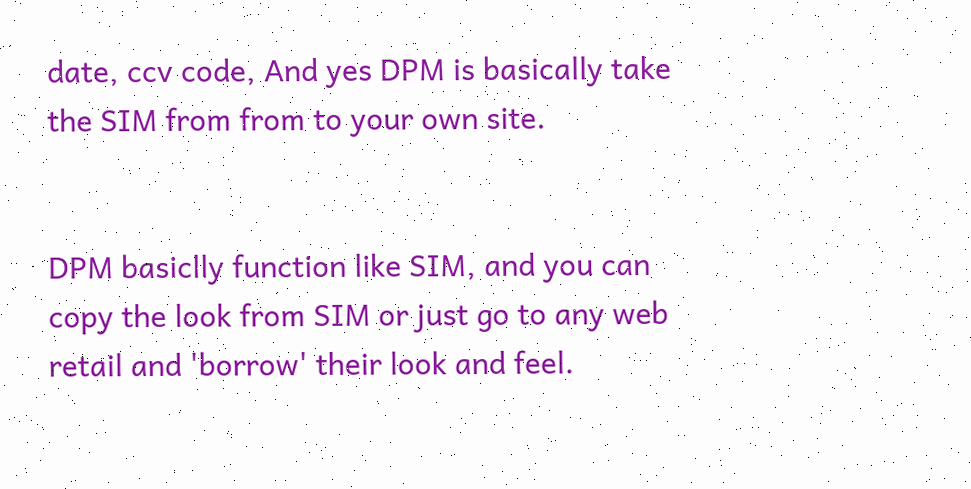date, ccv code, And yes DPM is basically take the SIM from from to your own site.


DPM basiclly function like SIM, and you can copy the look from SIM or just go to any web retail and 'borrow' their look and feel.